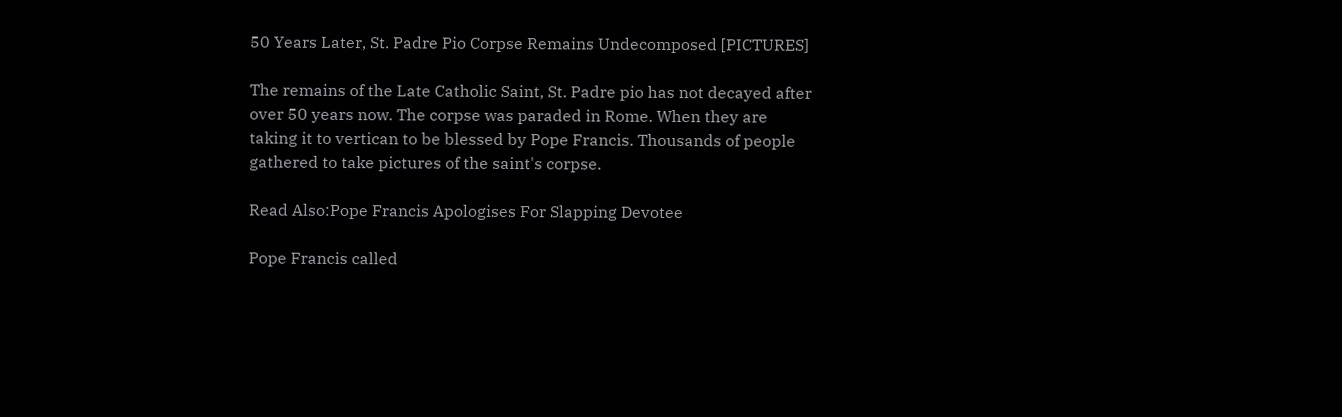50 Years Later, St. Padre Pio Corpse Remains Undecomposed [PICTURES]

The remains of the Late Catholic Saint, St. Padre pio has not decayed after over 50 years now. The corpse was paraded in Rome. When they are taking it to vertican to be blessed by Pope Francis. Thousands of people gathered to take pictures of the saint's corpse.

Read Also:Pope Francis Apologises For Slapping Devotee

Pope Francis called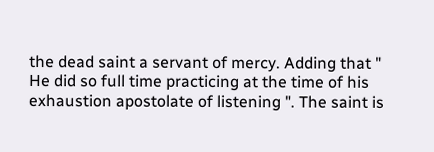the dead saint a servant of mercy. Adding that " He did so full time practicing at the time of his exhaustion apostolate of listening ". The saint is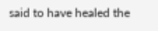said to have healed the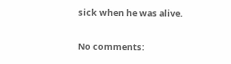sick when he was alive.

No comments: